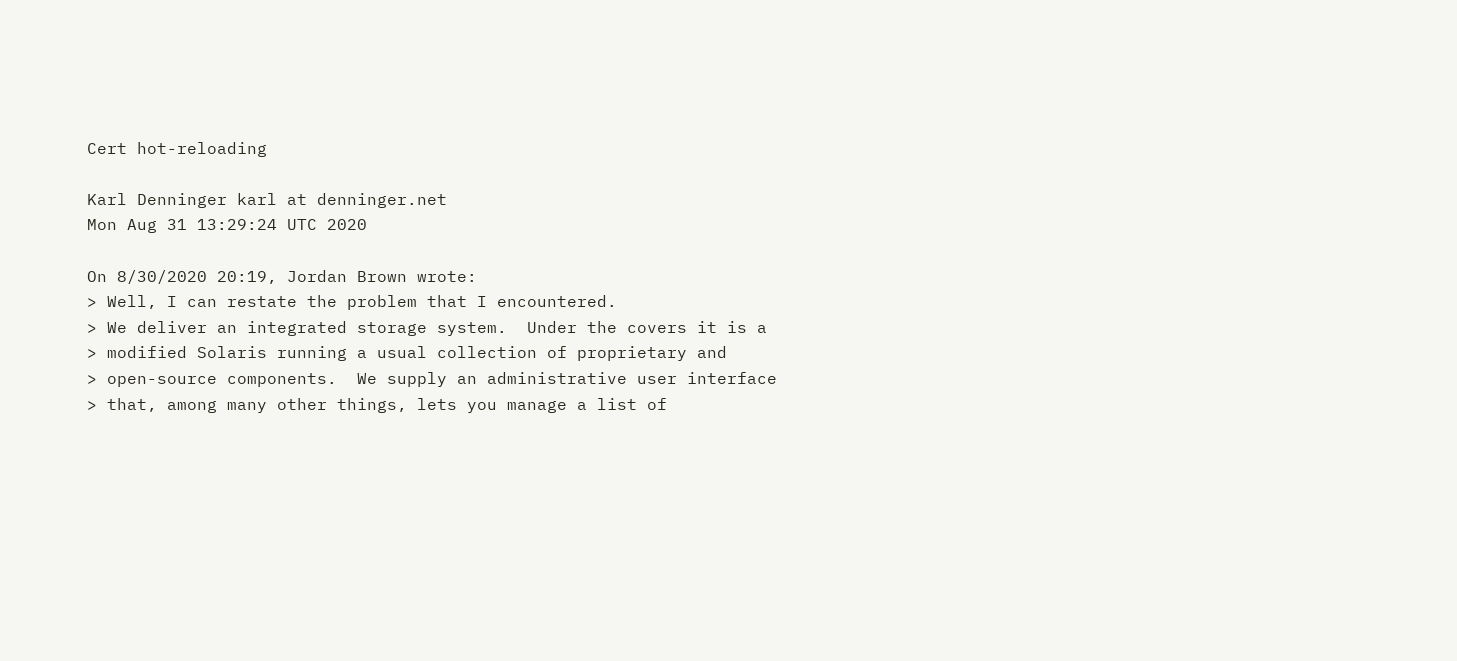Cert hot-reloading

Karl Denninger karl at denninger.net
Mon Aug 31 13:29:24 UTC 2020

On 8/30/2020 20:19, Jordan Brown wrote:
> Well, I can restate the problem that I encountered.
> We deliver an integrated storage system.  Under the covers it is a
> modified Solaris running a usual collection of proprietary and
> open-source components.  We supply an administrative user interface
> that, among many other things, lets you manage a list of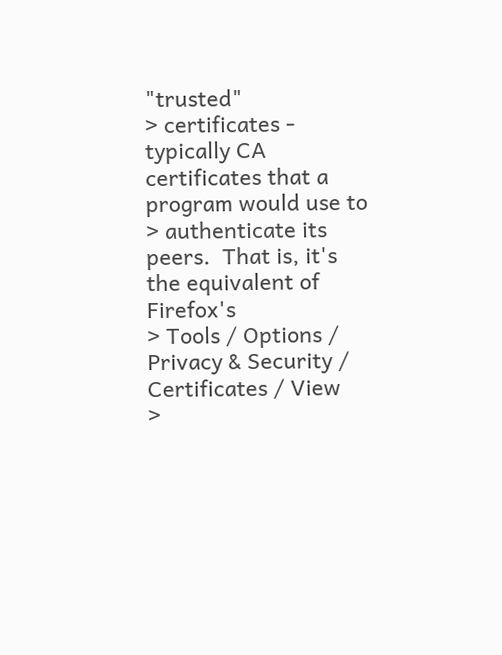"trusted"
> certificates - typically CA certificates that a program would use to
> authenticate its peers.  That is, it's the equivalent of Firefox's
> Tools / Options / Privacy & Security / Certificates / View
>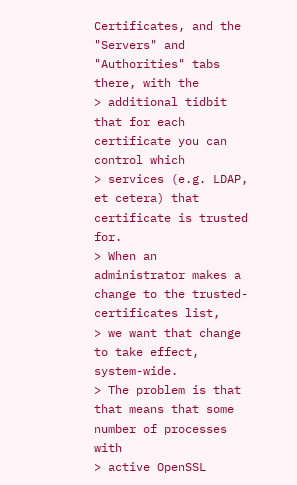Certificates, and the "Servers" and "Authorities" tabs there, with the
> additional tidbit that for each certificate you can control which
> services (e.g. LDAP, et cetera) that certificate is trusted for.
> When an administrator makes a change to the trusted-certificates list,
> we want that change to take effect, system-wide.
> The problem is that that means that some number of processes with
> active OpenSSL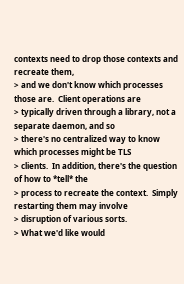contexts need to drop those contexts and recreate them,
> and we don't know which processes those are.  Client operations are
> typically driven through a library, not a separate daemon, and so
> there's no centralized way to know which processes might be TLS
> clients.  In addition, there's the question of how to *tell* the
> process to recreate the context.  Simply restarting them may involve
> disruption of various sorts.
> What we'd like would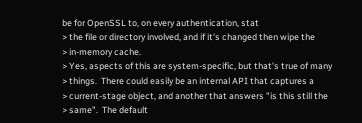be for OpenSSL to, on every authentication, stat
> the file or directory involved, and if it's changed then wipe the
> in-memory cache.
> Yes, aspects of this are system-specific, but that's true of many
> things.  There could easily be an internal API that captures a
> current-stage object, and another that answers "is this still the
> same".  The default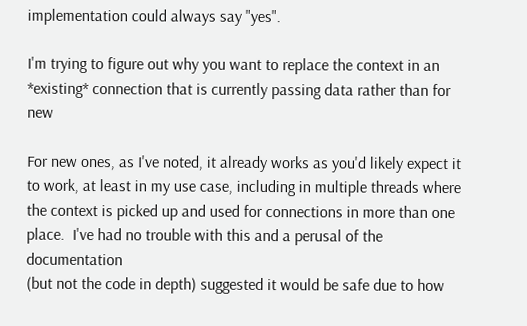implementation could always say "yes".

I'm trying to figure out why you want to replace the context in an
*existing* connection that is currently passing data rather than for new

For new ones, as I've noted, it already works as you'd likely expect it
to work, at least in my use case, including in multiple threads where
the context is picked up and used for connections in more than one
place.  I've had no trouble with this and a perusal of the documentation
(but not the code in depth) suggested it would be safe due to how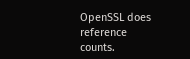OpenSSL does reference counts.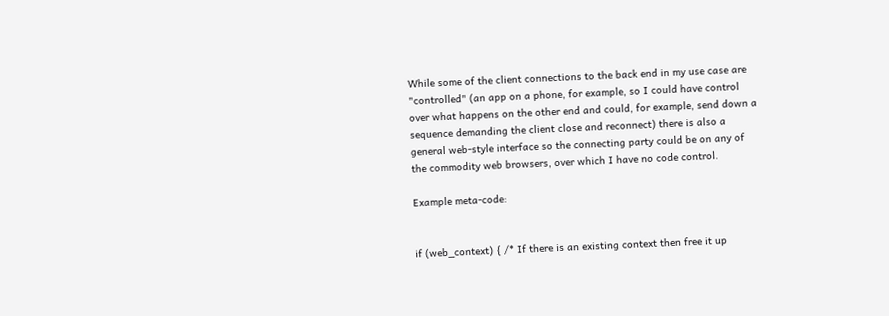While some of the client connections to the back end in my use case are
"controlled" (an app on a phone, for example, so I could have control
over what happens on the other end and could, for example, send down a
sequence demanding the client close and reconnect) there is also a
general web-style interface so the connecting party could be on any of
the commodity web browsers, over which I have no code control.

Example meta-code:


if (web_context) { /* If there is an existing context then free it up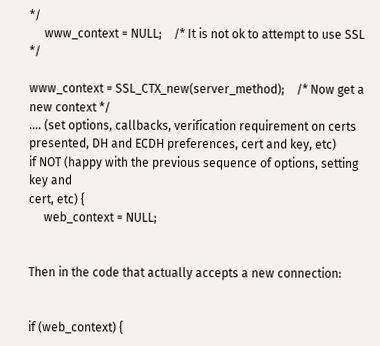*/
     www_context = NULL;    /* It is not ok to attempt to use SSL */

www_context = SSL_CTX_new(server_method);    /* Now get a new context */
.... (set options, callbacks, verification requirement on certs
presented, DH and ECDH preferences, cert and key, etc)
if NOT (happy with the previous sequence of options, setting key and
cert, etc) {
     web_context = NULL;


Then in the code that actually accepts a new connection:


if (web_context) {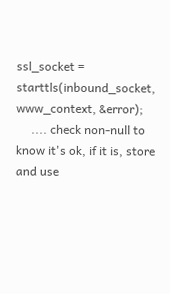ssl_socket = starttls(inbound_socket, www_context, &error);
     .... check non-null to know it's ok, if it is, store and use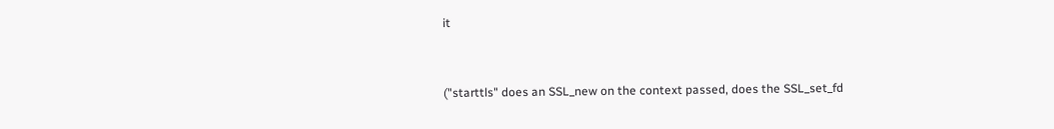it


("starttls" does an SSL_new on the context passed, does the SSL_set_fd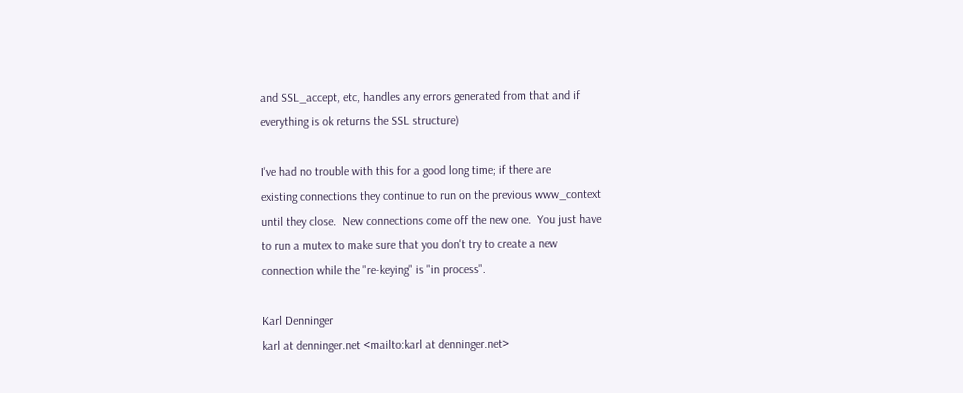and SSL_accept, etc, handles any errors generated from that and if
everything is ok returns the SSL structure)

I've had no trouble with this for a good long time; if there are
existing connections they continue to run on the previous www_context
until they close.  New connections come off the new one.  You just have
to run a mutex to make sure that you don't try to create a new
connection while the "re-keying" is "in process".

Karl Denninger
karl at denninger.net <mailto:karl at denninger.net>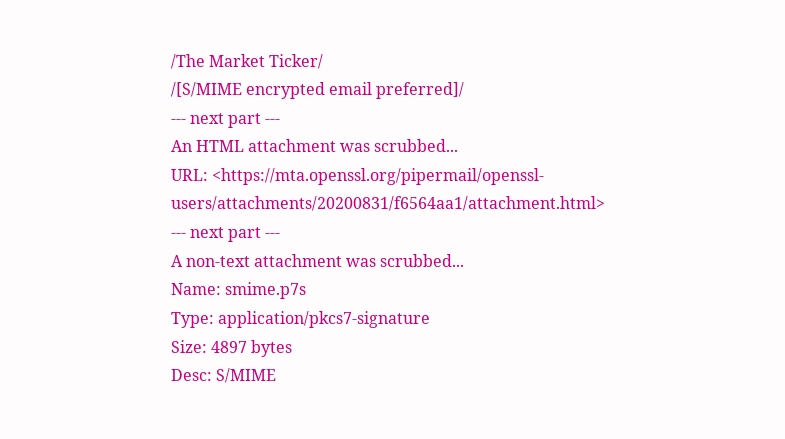/The Market Ticker/
/[S/MIME encrypted email preferred]/
--- next part ---
An HTML attachment was scrubbed...
URL: <https://mta.openssl.org/pipermail/openssl-users/attachments/20200831/f6564aa1/attachment.html>
--- next part ---
A non-text attachment was scrubbed...
Name: smime.p7s
Type: application/pkcs7-signature
Size: 4897 bytes
Desc: S/MIME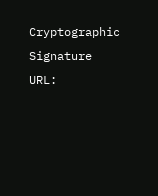Cryptographic Signature
URL: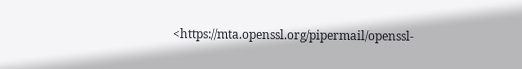<https://mta.openssl.org/pipermail/openssl-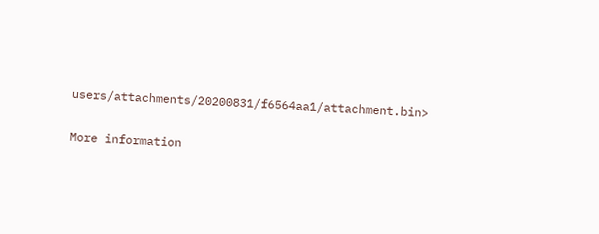users/attachments/20200831/f6564aa1/attachment.bin>

More information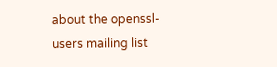about the openssl-users mailing list